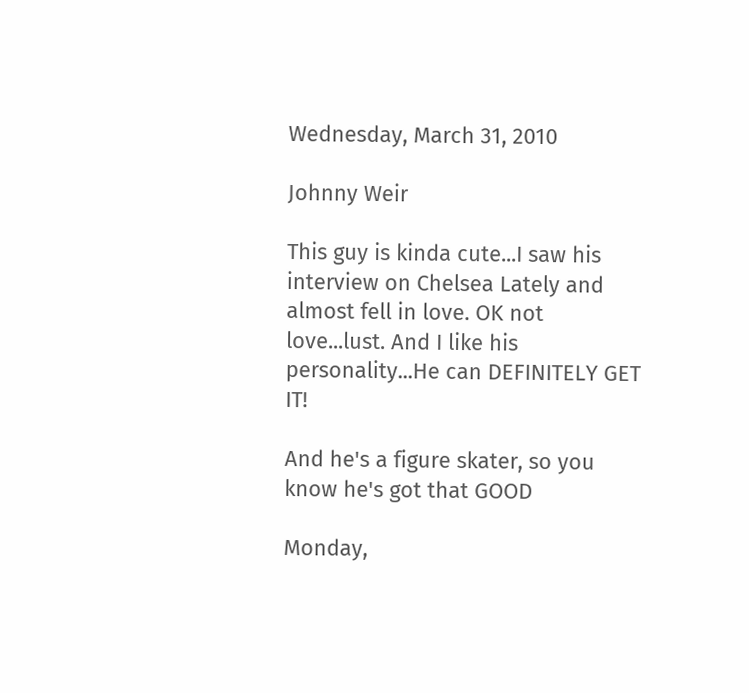Wednesday, March 31, 2010

Johnny Weir

This guy is kinda cute...I saw his interview on Chelsea Lately and almost fell in love. OK not love...lust. And I like his personality...He can DEFINITELY GET IT!

And he's a figure skater, so you know he's got that GOOD

Monday,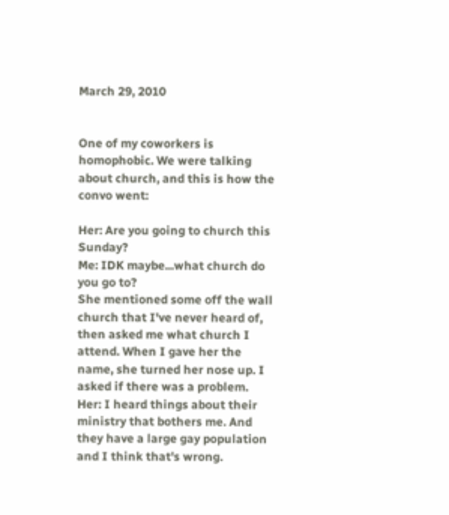March 29, 2010


One of my coworkers is homophobic. We were talking about church, and this is how the convo went:

Her: Are you going to church this Sunday?
Me: IDK maybe...what church do you go to?
She mentioned some off the wall church that I've never heard of, then asked me what church I attend. When I gave her the name, she turned her nose up. I asked if there was a problem.
Her: I heard things about their ministry that bothers me. And they have a large gay population and I think that's wrong.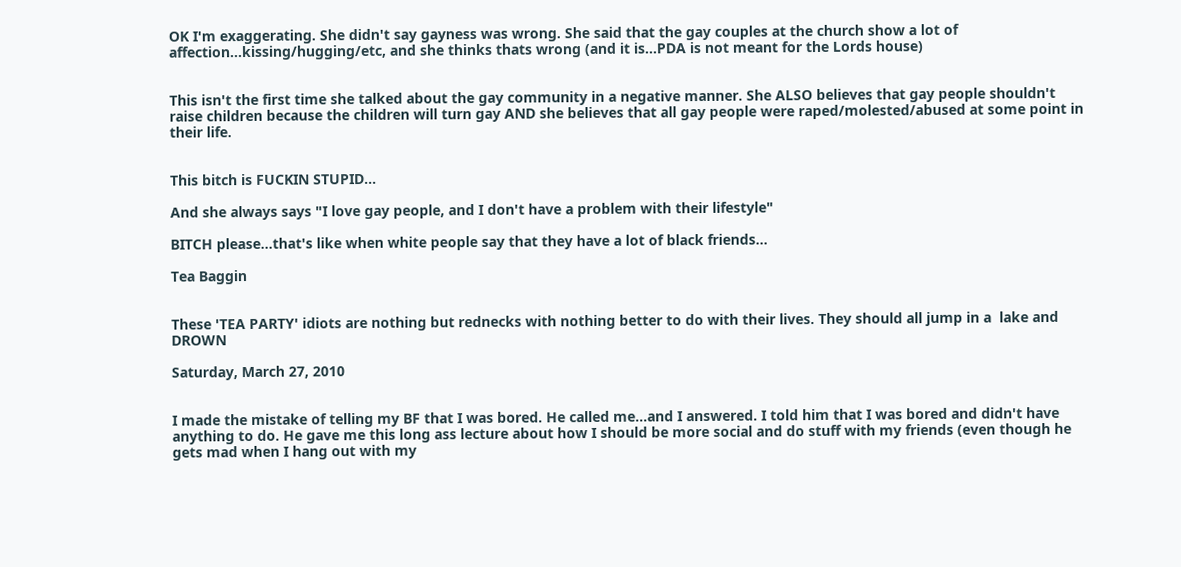OK I'm exaggerating. She didn't say gayness was wrong. She said that the gay couples at the church show a lot of affection...kissing/hugging/etc, and she thinks thats wrong (and it is...PDA is not meant for the Lords house)


This isn't the first time she talked about the gay community in a negative manner. She ALSO believes that gay people shouldn't raise children because the children will turn gay AND she believes that all gay people were raped/molested/abused at some point in their life.


This bitch is FUCKIN STUPID...

And she always says "I love gay people, and I don't have a problem with their lifestyle"

BITCH please...that's like when white people say that they have a lot of black friends...

Tea Baggin


These 'TEA PARTY' idiots are nothing but rednecks with nothing better to do with their lives. They should all jump in a  lake and DROWN

Saturday, March 27, 2010


I made the mistake of telling my BF that I was bored. He called me...and I answered. I told him that I was bored and didn't have anything to do. He gave me this long ass lecture about how I should be more social and do stuff with my friends (even though he gets mad when I hang out with my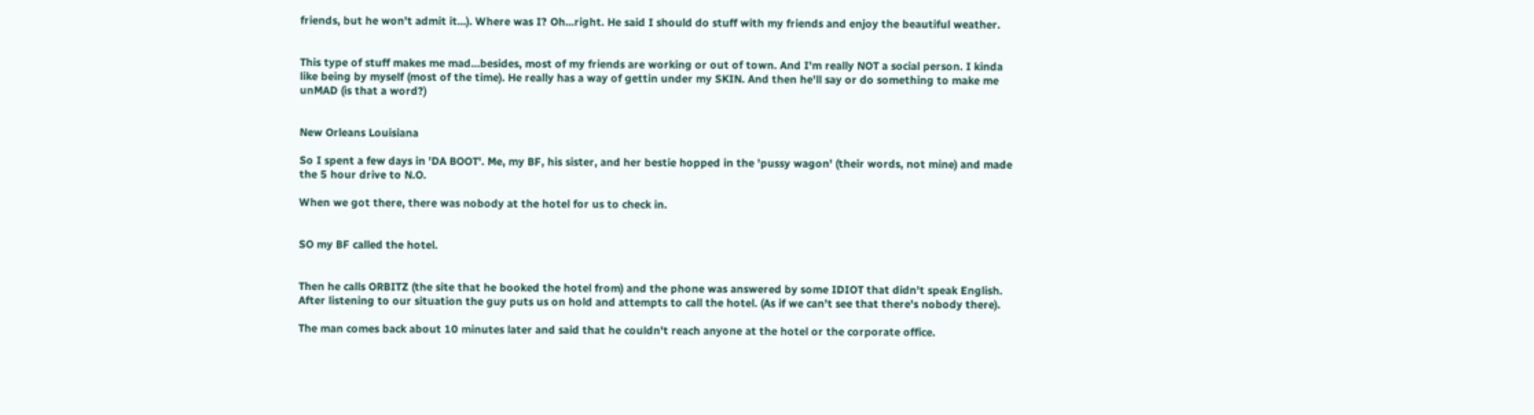friends, but he won't admit it...). Where was I? Oh...right. He said I should do stuff with my friends and enjoy the beautiful weather.


This type of stuff makes me mad...besides, most of my friends are working or out of town. And I'm really NOT a social person. I kinda like being by myself (most of the time). He really has a way of gettin under my SKIN. And then he'll say or do something to make me unMAD (is that a word?)


New Orleans Louisiana

So I spent a few days in 'DA BOOT'. Me, my BF, his sister, and her bestie hopped in the 'pussy wagon' (their words, not mine) and made the 5 hour drive to N.O.

When we got there, there was nobody at the hotel for us to check in.


SO my BF called the hotel.


Then he calls ORBITZ (the site that he booked the hotel from) and the phone was answered by some IDIOT that didn't speak English. After listening to our situation the guy puts us on hold and attempts to call the hotel. (As if we can't see that there's nobody there).

The man comes back about 10 minutes later and said that he couldn't reach anyone at the hotel or the corporate office.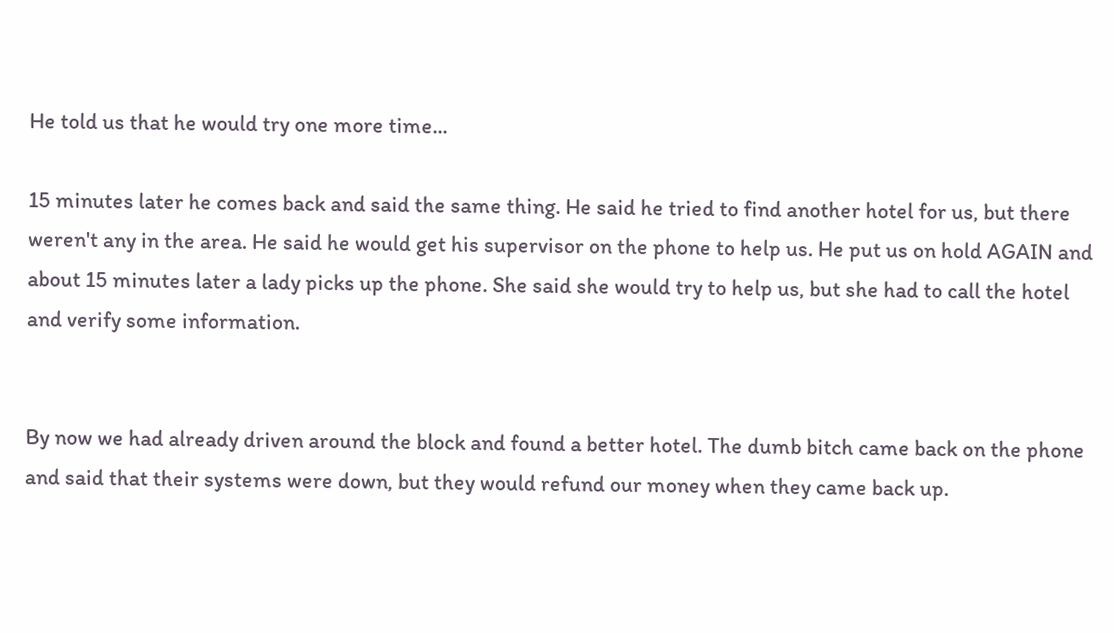He told us that he would try one more time...

15 minutes later he comes back and said the same thing. He said he tried to find another hotel for us, but there weren't any in the area. He said he would get his supervisor on the phone to help us. He put us on hold AGAIN and about 15 minutes later a lady picks up the phone. She said she would try to help us, but she had to call the hotel and verify some information.


By now we had already driven around the block and found a better hotel. The dumb bitch came back on the phone and said that their systems were down, but they would refund our money when they came back up.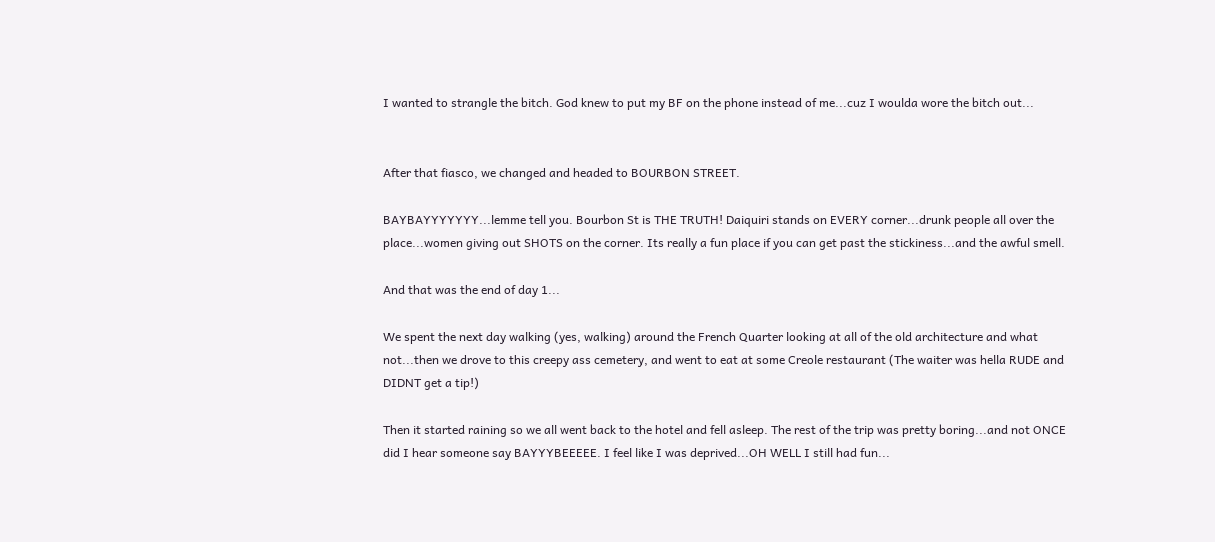I wanted to strangle the bitch. God knew to put my BF on the phone instead of me...cuz I woulda wore the bitch out...


After that fiasco, we changed and headed to BOURBON STREET.

BAYBAYYYYYYY...lemme tell you. Bourbon St is THE TRUTH! Daiquiri stands on EVERY corner...drunk people all over the place...women giving out SHOTS on the corner. Its really a fun place if you can get past the stickiness...and the awful smell.

And that was the end of day 1...

We spent the next day walking (yes, walking) around the French Quarter looking at all of the old architecture and what not...then we drove to this creepy ass cemetery, and went to eat at some Creole restaurant (The waiter was hella RUDE and DIDNT get a tip!)

Then it started raining so we all went back to the hotel and fell asleep. The rest of the trip was pretty boring...and not ONCE did I hear someone say BAYYYBEEEEE. I feel like I was deprived...OH WELL I still had fun...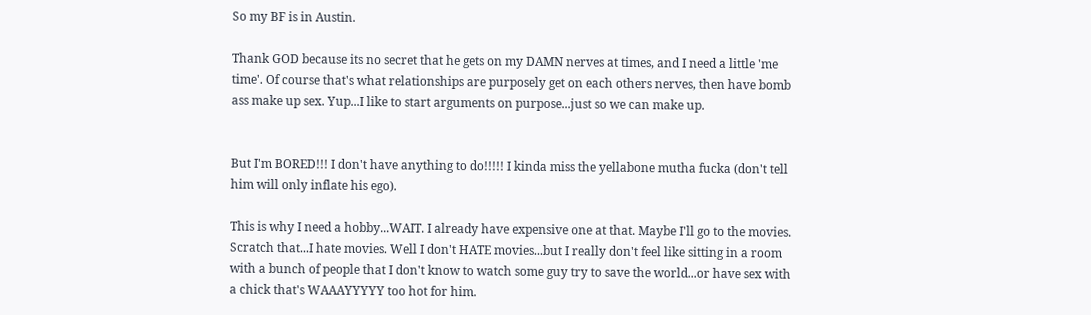So my BF is in Austin.

Thank GOD because its no secret that he gets on my DAMN nerves at times, and I need a little 'me time'. Of course that's what relationships are purposely get on each others nerves, then have bomb ass make up sex. Yup...I like to start arguments on purpose...just so we can make up.


But I'm BORED!!! I don't have anything to do!!!!! I kinda miss the yellabone mutha fucka (don't tell him will only inflate his ego).

This is why I need a hobby...WAIT. I already have expensive one at that. Maybe I'll go to the movies. Scratch that...I hate movies. Well I don't HATE movies...but I really don't feel like sitting in a room with a bunch of people that I don't know to watch some guy try to save the world...or have sex with a chick that's WAAAYYYYY too hot for him.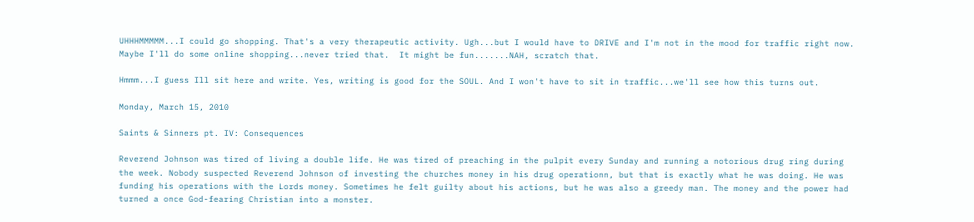UHHHMMMMM...I could go shopping. That's a very therapeutic activity. Ugh...but I would have to DRIVE and I'm not in the mood for traffic right now. Maybe I'll do some online shopping...never tried that.  It might be fun.......NAH, scratch that.

Hmmm...I guess Ill sit here and write. Yes, writing is good for the SOUL. And I won't have to sit in traffic...we'll see how this turns out.

Monday, March 15, 2010

Saints & Sinners pt. IV: Consequences

Reverend Johnson was tired of living a double life. He was tired of preaching in the pulpit every Sunday and running a notorious drug ring during the week. Nobody suspected Reverend Johnson of investing the churches money in his drug operationn, but that is exactly what he was doing. He was funding his operations with the Lords money. Sometimes he felt guilty about his actions, but he was also a greedy man. The money and the power had turned a once God-fearing Christian into a monster.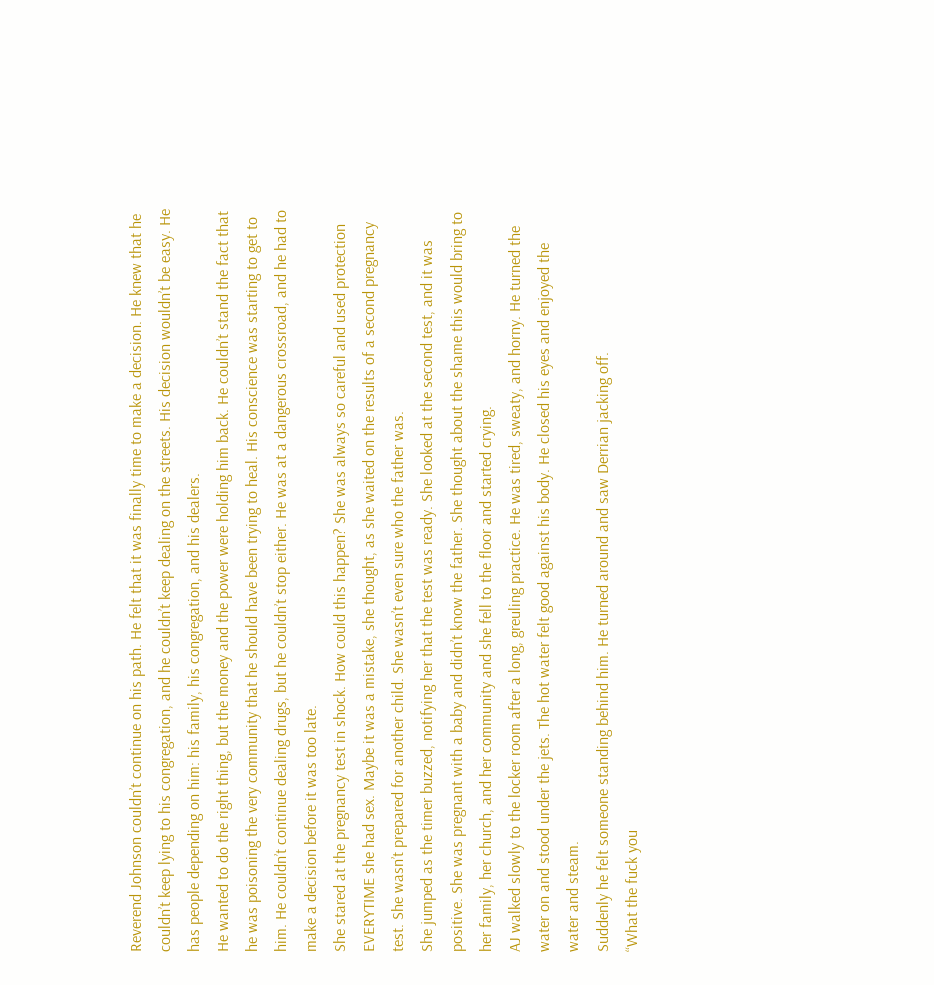Reverend Johnson couldn’t continue on his path. He felt that it was finally time to make a decision. He knew that he couldn’t keep lying to his congregation, and he couldn’t keep dealing on the streets. His decision wouldn’t be easy. He has people depending on him: his family, his congregation, and his dealers.
He wanted to do the right thing, but the money and the power were holding him back. He couldn’t stand the fact that he was poisoning the very community that he should have been trying to heal. His conscience was starting to get to him. He couldn’t continue dealing drugs, but he couldn’t stop either. He was at a dangerous crossroad, and he had to make a decision before it was too late.
She stared at the pregnancy test in shock. How could this happen? She was always so careful and used protection EVERYTIME she had sex. Maybe it was a mistake, she thought, as she waited on the results of a second pregnancy test. She wasn’t prepared for another child. She wasn’t even sure who the father was.
She jumped as the timer buzzed, notifying her that the test was ready. She looked at the second test, and it was positive. She was pregnant with a baby and didn’t know the father. She thought about the shame this would bring to her family, her church, and her community and she fell to the floor and started crying.
AJ walked slowly to the locker room after a long, greuling practice. He was tired, sweaty, and horny. He turned the water on and stood under the jets. The hot water felt good against his body. He closed his eyes and enjoyed the water and steam.
Suddenly he felt someone standing behind him. He turned around and saw Derrian jacking off.
“What the fuck you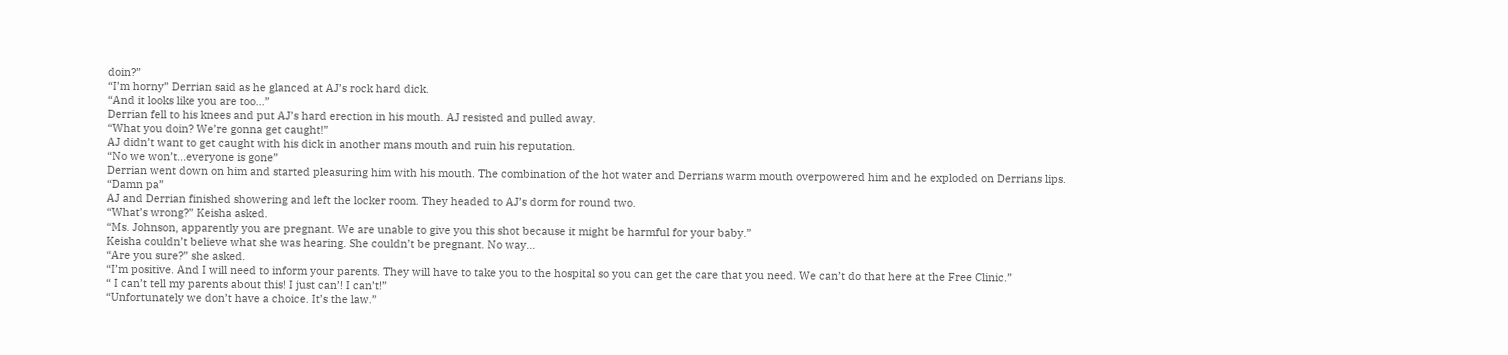doin?”
“I’m horny” Derrian said as he glanced at AJ’s rock hard dick.
“And it looks like you are too...”
Derrian fell to his knees and put AJ’s hard erection in his mouth. AJ resisted and pulled away.
“What you doin? We’re gonna get caught!”
AJ didn’t want to get caught with his dick in another mans mouth and ruin his reputation.
“No we won’t...everyone is gone”
Derrian went down on him and started pleasuring him with his mouth. The combination of the hot water and Derrians warm mouth overpowered him and he exploded on Derrians lips.
“Damn pa”
AJ and Derrian finished showering and left the locker room. They headed to AJ’s dorm for round two.
“What’s wrong?” Keisha asked.
“Ms. Johnson, apparently you are pregnant. We are unable to give you this shot because it might be harmful for your baby.”
Keisha couldn’t believe what she was hearing. She couldn’t be pregnant. No way...
“Are you sure?” she asked.
“I’m positive. And I will need to inform your parents. They will have to take you to the hospital so you can get the care that you need. We can’t do that here at the Free Clinic.”
“ I can’t tell my parents about this! I just can’! I can’t!”
“Unfortunately we don’t have a choice. It’s the law.”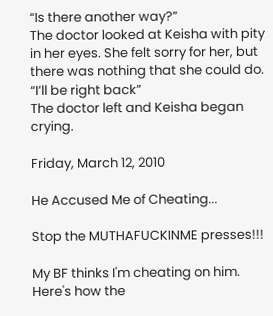“Is there another way?”
The doctor looked at Keisha with pity in her eyes. She felt sorry for her, but there was nothing that she could do.
“I’ll be right back”
The doctor left and Keisha began crying.

Friday, March 12, 2010

He Accused Me of Cheating...

Stop the MUTHAFUCKINME presses!!!

My BF thinks I'm cheating on him. Here's how the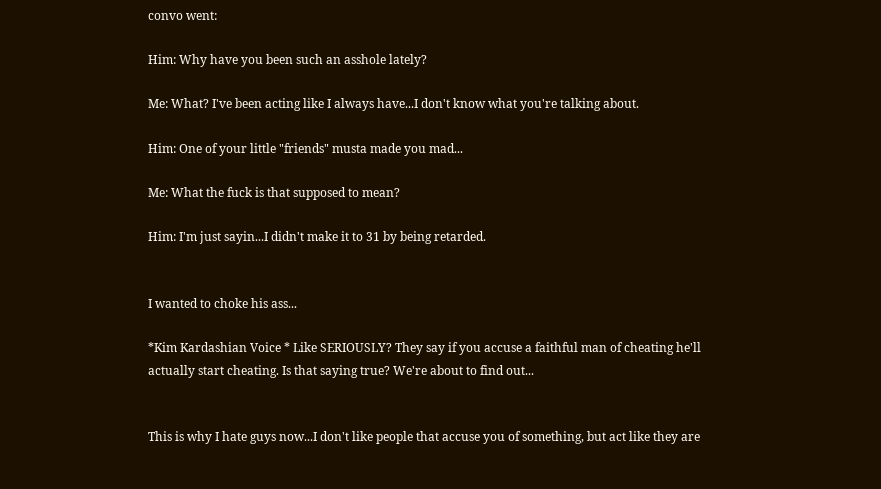convo went:

Him: Why have you been such an asshole lately?

Me: What? I've been acting like I always have...I don't know what you're talking about.

Him: One of your little "friends" musta made you mad...

Me: What the fuck is that supposed to mean?

Him: I'm just sayin...I didn't make it to 31 by being retarded.


I wanted to choke his ass...

*Kim Kardashian Voice * Like SERIOUSLY? They say if you accuse a faithful man of cheating he'll actually start cheating. Is that saying true? We're about to find out...


This is why I hate guys now...I don't like people that accuse you of something, but act like they are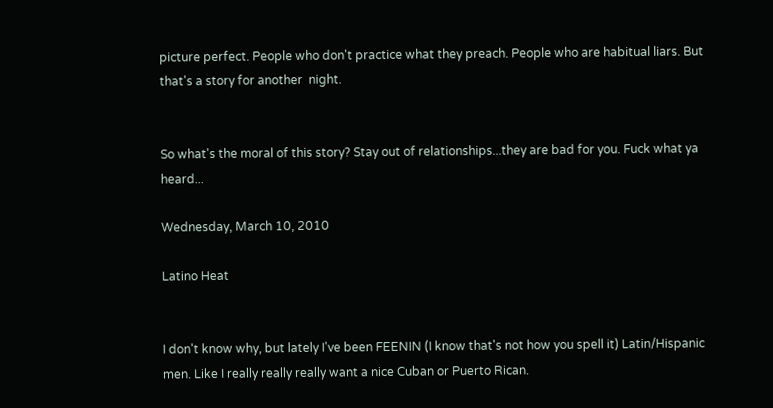picture perfect. People who don't practice what they preach. People who are habitual liars. But that's a story for another  night.


So what's the moral of this story? Stay out of relationships...they are bad for you. Fuck what ya heard...

Wednesday, March 10, 2010

Latino Heat


I don't know why, but lately I've been FEENIN (I know that's not how you spell it) Latin/Hispanic men. Like I really really really want a nice Cuban or Puerto Rican.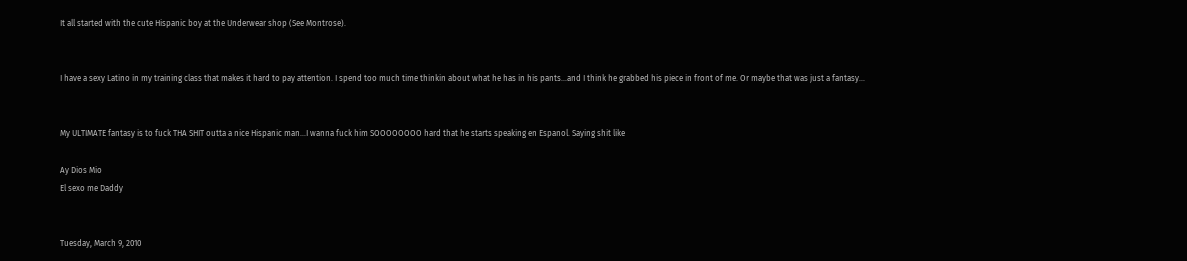It all started with the cute Hispanic boy at the Underwear shop (See Montrose).


I have a sexy Latino in my training class that makes it hard to pay attention. I spend too much time thinkin about what he has in his pants...and I think he grabbed his piece in front of me. Or maybe that was just a fantasy...


My ULTIMATE fantasy is to fuck THA SHIT outta a nice Hispanic man...I wanna fuck him SOOOOOOOO hard that he starts speaking en Espanol. Saying shit like

Ay Dios Mio
El sexo me Daddy


Tuesday, March 9, 2010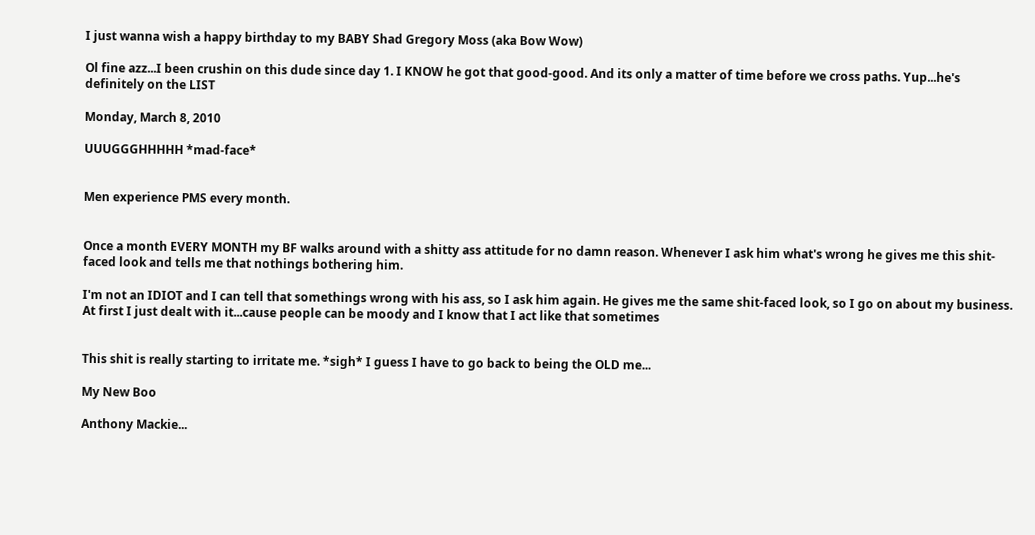I just wanna wish a happy birthday to my BABY Shad Gregory Moss (aka Bow Wow)

Ol fine azz...I been crushin on this dude since day 1. I KNOW he got that good-good. And its only a matter of time before we cross paths. Yup...he's definitely on the LIST

Monday, March 8, 2010

UUUGGGHHHHH *mad-face*


Men experience PMS every month.


Once a month EVERY MONTH my BF walks around with a shitty ass attitude for no damn reason. Whenever I ask him what's wrong he gives me this shit-faced look and tells me that nothings bothering him.

I'm not an IDIOT and I can tell that somethings wrong with his ass, so I ask him again. He gives me the same shit-faced look, so I go on about my business. At first I just dealt with it...cause people can be moody and I know that I act like that sometimes


This shit is really starting to irritate me. *sigh* I guess I have to go back to being the OLD me...

My New Boo

Anthony Mackie...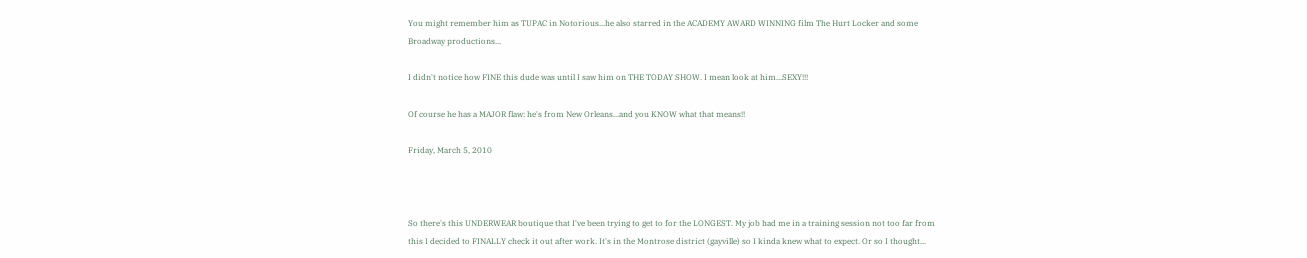You might remember him as TUPAC in Notorious...he also starred in the ACADEMY AWARD WINNING film The Hurt Locker and some Broadway productions...

I didn't notice how FINE this dude was until I saw him on THE TODAY SHOW. I mean look at him...SEXY!!!

Of course he has a MAJOR flaw: he's from New Orleans...and you KNOW what that means!!

Friday, March 5, 2010



So there's this UNDERWEAR boutique that I've been trying to get to for the LONGEST. My job had me in a training session not too far from this I decided to FINALLY check it out after work. It's in the Montrose district (gayville) so I kinda knew what to expect. Or so I thought...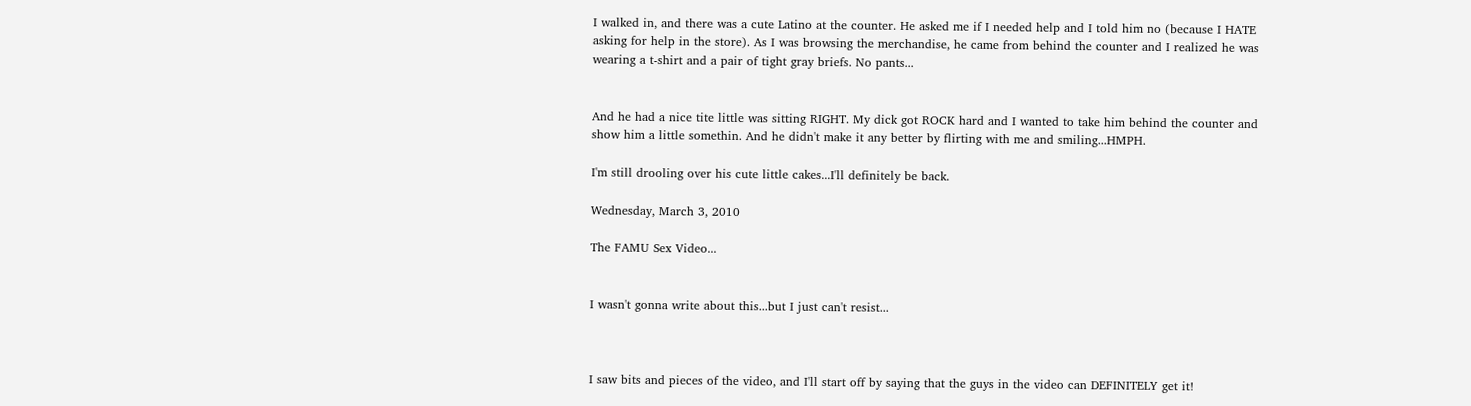I walked in, and there was a cute Latino at the counter. He asked me if I needed help and I told him no (because I HATE asking for help in the store). As I was browsing the merchandise, he came from behind the counter and I realized he was wearing a t-shirt and a pair of tight gray briefs. No pants...


And he had a nice tite little was sitting RIGHT. My dick got ROCK hard and I wanted to take him behind the counter and show him a little somethin. And he didn't make it any better by flirting with me and smiling...HMPH.

I'm still drooling over his cute little cakes...I'll definitely be back.

Wednesday, March 3, 2010

The FAMU Sex Video...


I wasn't gonna write about this...but I just can't resist...



I saw bits and pieces of the video, and I'll start off by saying that the guys in the video can DEFINITELY get it!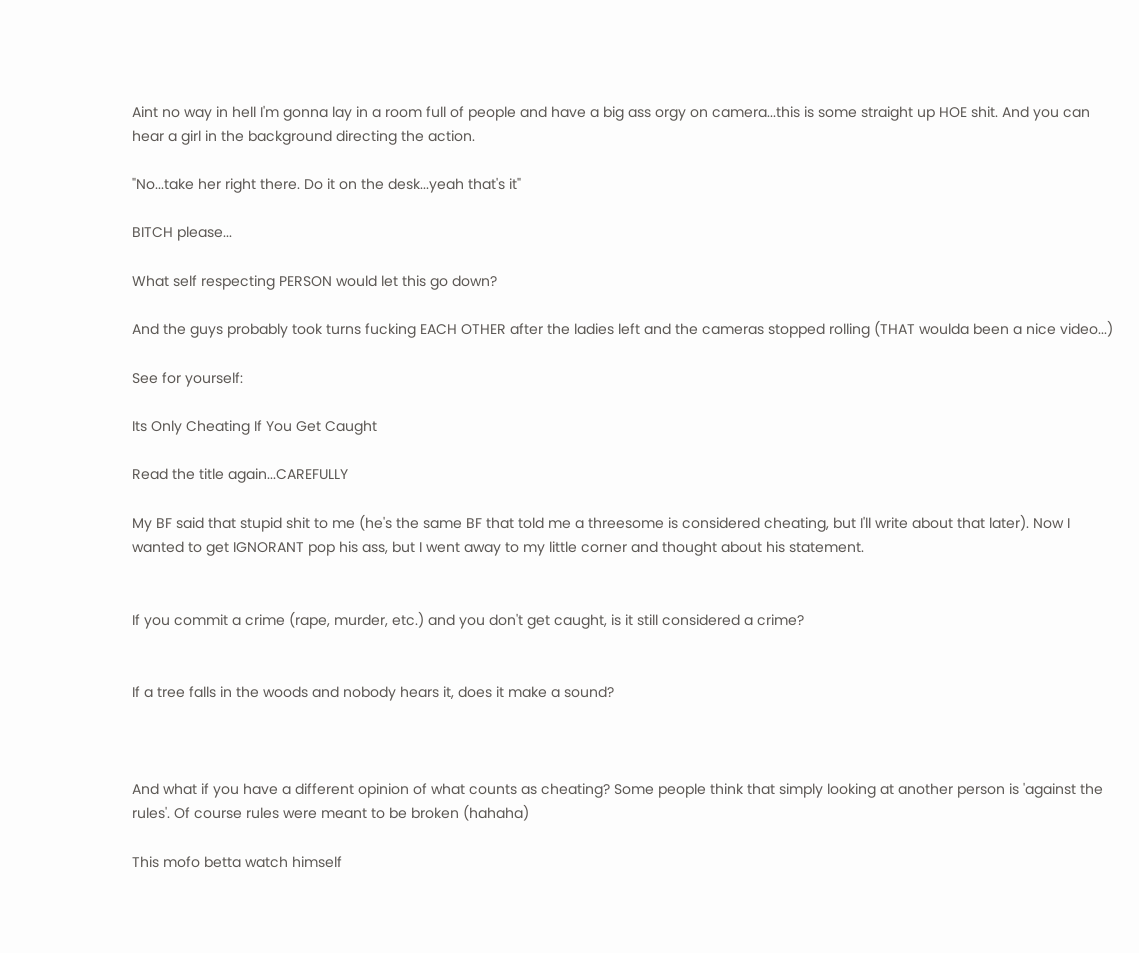Aint no way in hell I'm gonna lay in a room full of people and have a big ass orgy on camera...this is some straight up HOE shit. And you can hear a girl in the background directing the action.

"No...take her right there. Do it on the desk...yeah that's it"

BITCH please...

What self respecting PERSON would let this go down?

And the guys probably took turns fucking EACH OTHER after the ladies left and the cameras stopped rolling (THAT woulda been a nice video...)

See for yourself:

Its Only Cheating If You Get Caught

Read the title again...CAREFULLY

My BF said that stupid shit to me (he's the same BF that told me a threesome is considered cheating, but I'll write about that later). Now I wanted to get IGNORANT pop his ass, but I went away to my little corner and thought about his statement.


If you commit a crime (rape, murder, etc.) and you don't get caught, is it still considered a crime?


If a tree falls in the woods and nobody hears it, does it make a sound?



And what if you have a different opinion of what counts as cheating? Some people think that simply looking at another person is 'against the rules'. Of course rules were meant to be broken (hahaha)

This mofo betta watch himself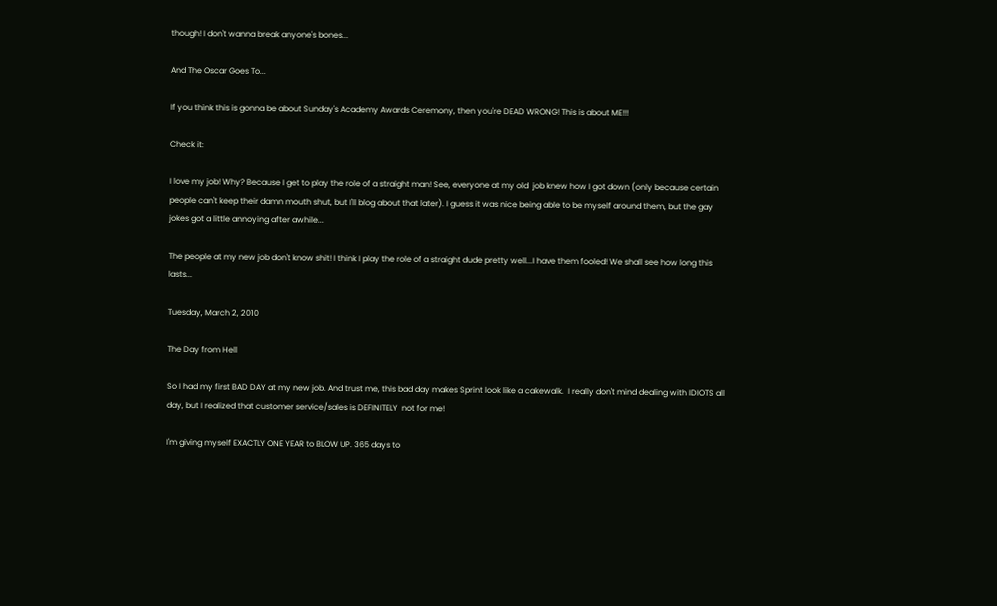though! I don't wanna break anyone's bones...

And The Oscar Goes To...

If you think this is gonna be about Sunday's Academy Awards Ceremony, then you're DEAD WRONG! This is about ME!!!

Check it:

I love my job! Why? Because I get to play the role of a straight man! See, everyone at my old  job knew how I got down (only because certain people can't keep their damn mouth shut, but I'll blog about that later). I guess it was nice being able to be myself around them, but the gay jokes got a little annoying after awhile...

The people at my new job don't know shit! I think I play the role of a straight dude pretty well...I have them fooled! We shall see how long this lasts...

Tuesday, March 2, 2010

The Day from Hell

So I had my first BAD DAY at my new job. And trust me, this bad day makes Sprint look like a cakewalk.  I really don't mind dealing with IDIOTS all day, but I realized that customer service/sales is DEFINITELY  not for me!

I'm giving myself EXACTLY ONE YEAR to BLOW UP. 365 days to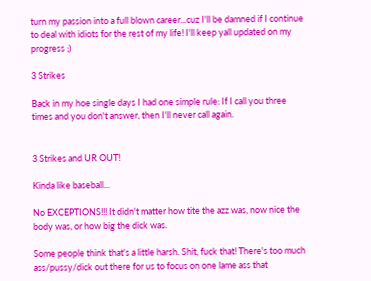turn my passion into a full blown career...cuz I'll be damned if I continue to deal with idiots for the rest of my life! I'll keep yall updated on my progress ;)

3 Strikes

Back in my hoe single days I had one simple rule: If I call you three times and you don't answer, then I'll never call again.


3 Strikes and UR OUT!

Kinda like baseball...

No EXCEPTIONS!!! It didn't matter how tite the azz was, now nice the body was, or how big the dick was.

Some people think that's a little harsh. Shit, fuck that! There's too much ass/pussy/dick out there for us to focus on one lame ass that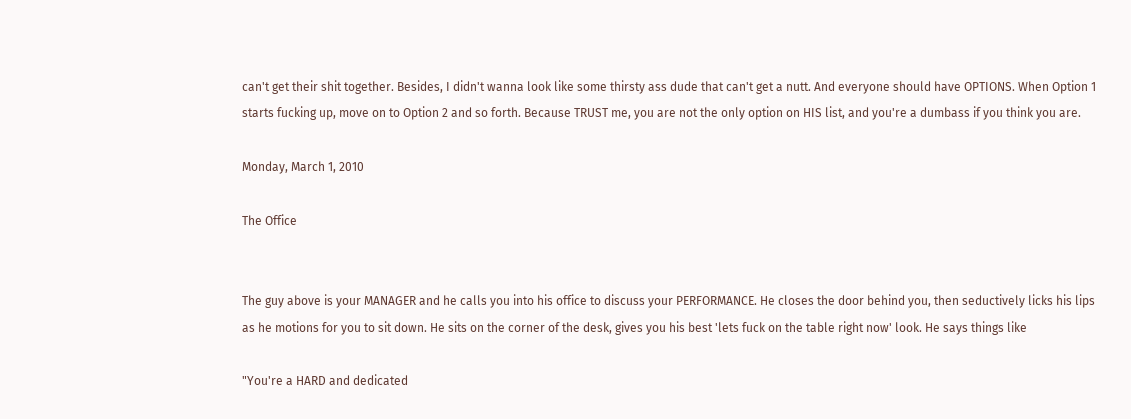can't get their shit together. Besides, I didn't wanna look like some thirsty ass dude that can't get a nutt. And everyone should have OPTIONS. When Option 1 starts fucking up, move on to Option 2 and so forth. Because TRUST me, you are not the only option on HIS list, and you're a dumbass if you think you are.

Monday, March 1, 2010

The Office


The guy above is your MANAGER and he calls you into his office to discuss your PERFORMANCE. He closes the door behind you, then seductively licks his lips as he motions for you to sit down. He sits on the corner of the desk, gives you his best 'lets fuck on the table right now' look. He says things like

"You're a HARD and dedicated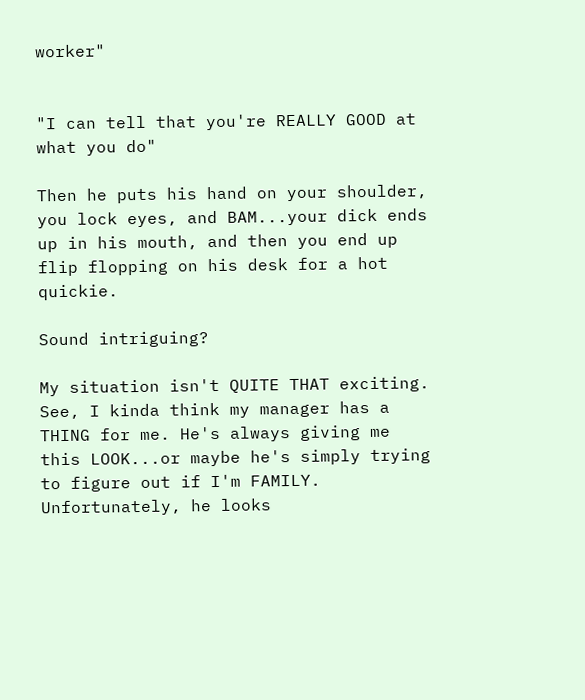worker"


"I can tell that you're REALLY GOOD at what you do"

Then he puts his hand on your shoulder, you lock eyes, and BAM...your dick ends up in his mouth, and then you end up flip flopping on his desk for a hot quickie.

Sound intriguing?

My situation isn't QUITE THAT exciting. See, I kinda think my manager has a THING for me. He's always giving me this LOOK...or maybe he's simply trying to figure out if I'm FAMILY. Unfortunately, he looks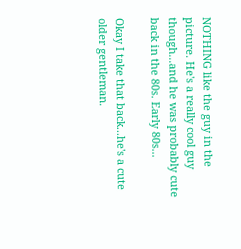NOTHING like the guy in the picture. He's a really cool guy though...and he was probably cute back in the 80s. Early 80s...

Okay I take that back...he's a cute older gentleman.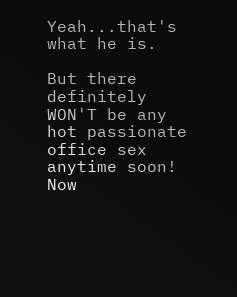Yeah...that's what he is.

But there definitely WON'T be any hot passionate office sex anytime soon! Now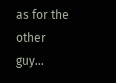as for the other guy...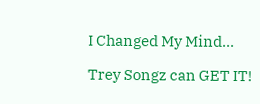I Changed My Mind...

Trey Songz can GET IT!